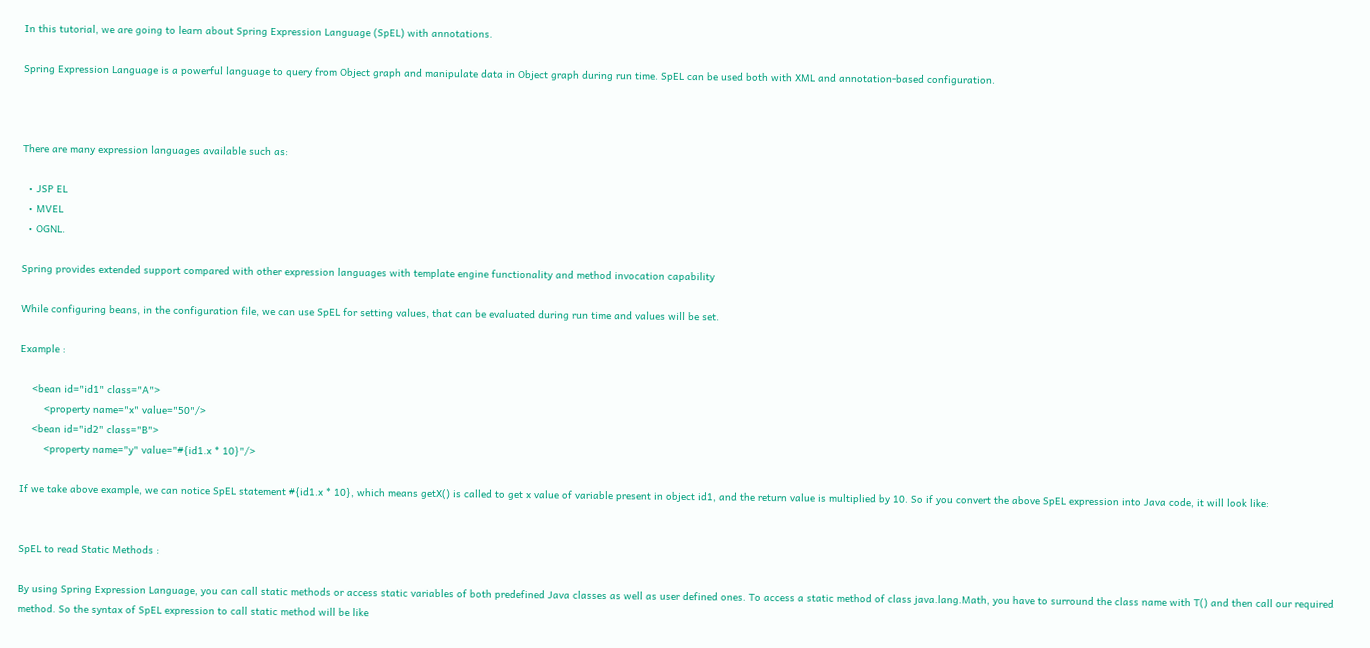In this tutorial, we are going to learn about Spring Expression Language (SpEL) with annotations.

Spring Expression Language is a powerful language to query from Object graph and manipulate data in Object graph during run time. SpEL can be used both with XML and annotation-based configuration.



There are many expression languages available such as:

  • JSP EL
  • MVEL
  • OGNL.

Spring provides extended support compared with other expression languages with template engine functionality and method invocation capability

While configuring beans, in the configuration file, we can use SpEL for setting values, that can be evaluated during run time and values will be set.

Example :

    <bean id="id1" class="A">
        <property name="x" value="50"/>
    <bean id="id2" class="B">
        <property name="y" value="#{id1.x * 10}"/>

If we take above example, we can notice SpEL statement #{id1.x * 10}, which means getX() is called to get x value of variable present in object id1, and the return value is multiplied by 10. So if you convert the above SpEL expression into Java code, it will look like:


SpEL to read Static Methods :

By using Spring Expression Language, you can call static methods or access static variables of both predefined Java classes as well as user defined ones. To access a static method of class java.lang.Math, you have to surround the class name with T() and then call our required method. So the syntax of SpEL expression to call static method will be like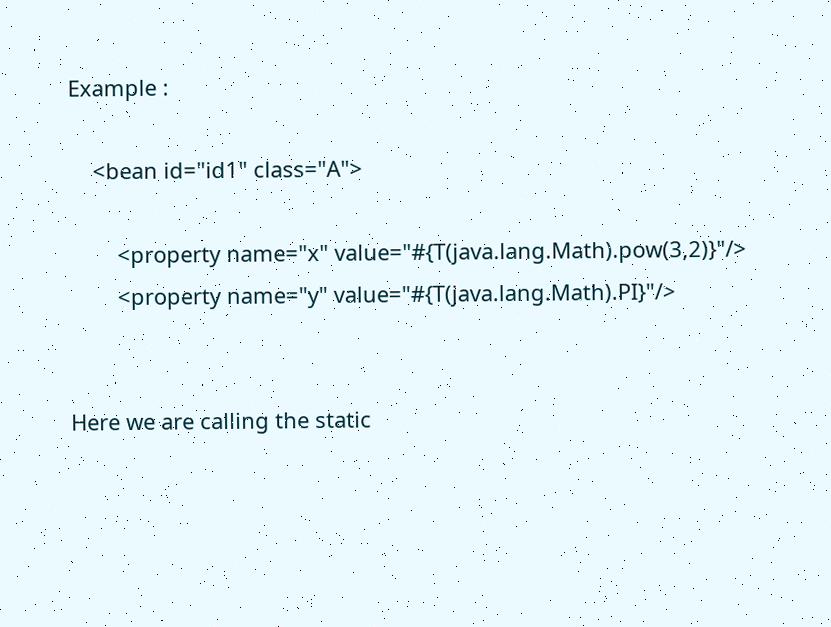Example :

    <bean id="id1" class="A">

        <property name="x" value="#{T(java.lang.Math).pow(3,2)}"/>
        <property name="y" value="#{T(java.lang.Math).PI}"/>


Here we are calling the static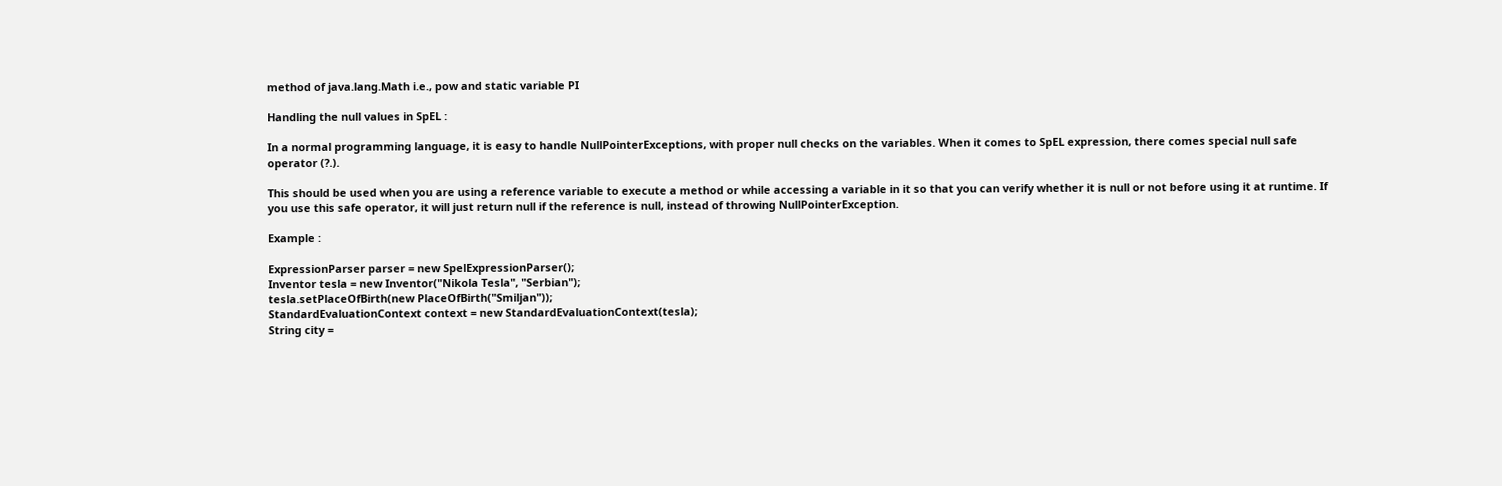method of java.lang.Math i.e., pow and static variable PI

Handling the null values in SpEL :

In a normal programming language, it is easy to handle NullPointerExceptions, with proper null checks on the variables. When it comes to SpEL expression, there comes special null safe operator (?.).

This should be used when you are using a reference variable to execute a method or while accessing a variable in it so that you can verify whether it is null or not before using it at runtime. If you use this safe operator, it will just return null if the reference is null, instead of throwing NullPointerException.

Example :

ExpressionParser parser = new SpelExpressionParser();
Inventor tesla = new Inventor("Nikola Tesla", "Serbian");
tesla.setPlaceOfBirth(new PlaceOfBirth("Smiljan"));
StandardEvaluationContext context = new StandardEvaluationContext(tesla);
String city =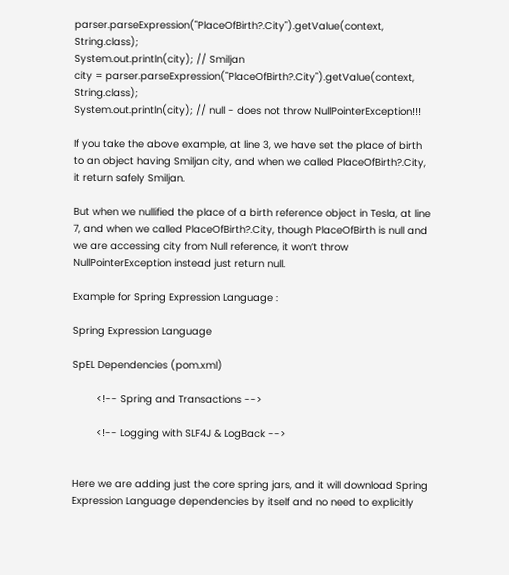parser.parseExpression("PlaceOfBirth?.City").getValue(context, String.class);
System.out.println(city); // Smiljan
city = parser.parseExpression("PlaceOfBirth?.City").getValue(context, String.class);
System.out.println(city); // null - does not throw NullPointerException!!!

If you take the above example, at line 3, we have set the place of birth to an object having Smiljan city, and when we called PlaceOfBirth?.City, it return safely Smiljan.

But when we nullified the place of a birth reference object in Tesla, at line 7, and when we called PlaceOfBirth?.City, though PlaceOfBirth is null and we are accessing city from Null reference, it won’t throw NullPointerException instead just return null.

Example for Spring Expression Language :

Spring Expression Language

SpEL Dependencies (pom.xml)

        <!-- Spring and Transactions -->

        <!-- Logging with SLF4J & LogBack -->


Here we are adding just the core spring jars, and it will download Spring Expression Language dependencies by itself and no need to explicitly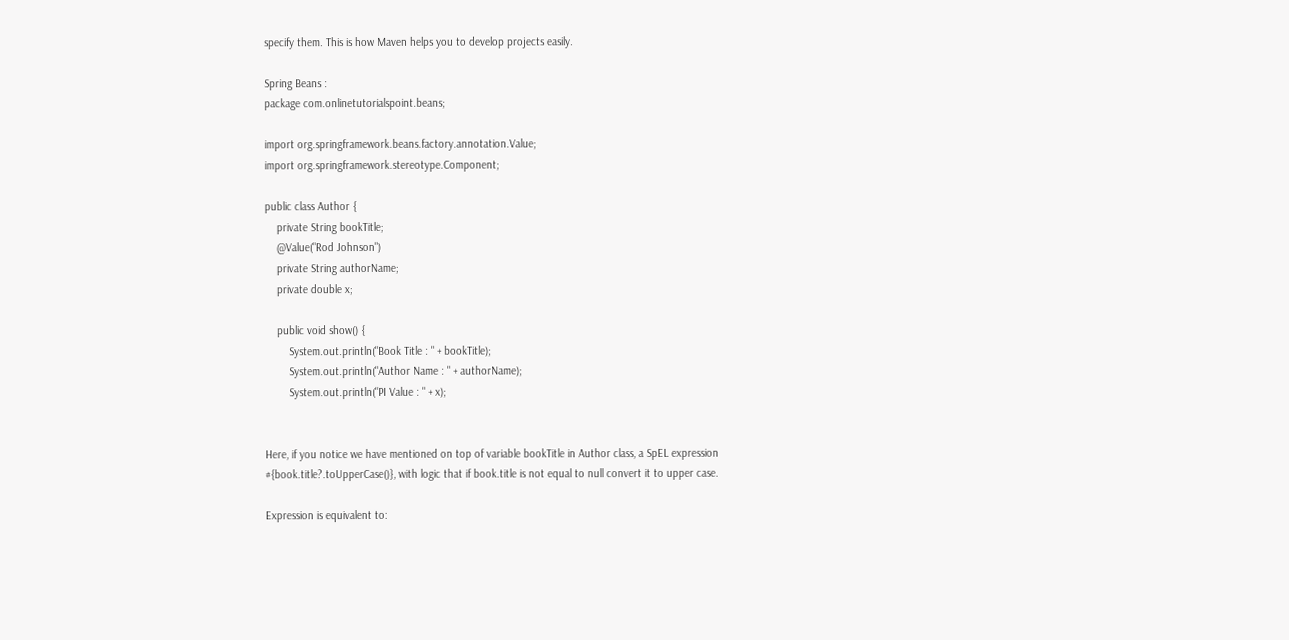specify them. This is how Maven helps you to develop projects easily.

Spring Beans :
package com.onlinetutorialspoint.beans;

import org.springframework.beans.factory.annotation.Value;
import org.springframework.stereotype.Component;

public class Author {
    private String bookTitle;
    @Value("Rod Johnson")
    private String authorName;
    private double x;

    public void show() {
        System.out.println("Book Title : " + bookTitle);
        System.out.println("Author Name : " + authorName);
        System.out.println("PI Value : " + x);


Here, if you notice we have mentioned on top of variable bookTitle in Author class, a SpEL expression #{book.title?.toUpperCase()}, with logic that if book.title is not equal to null convert it to upper case.

Expression is equivalent to: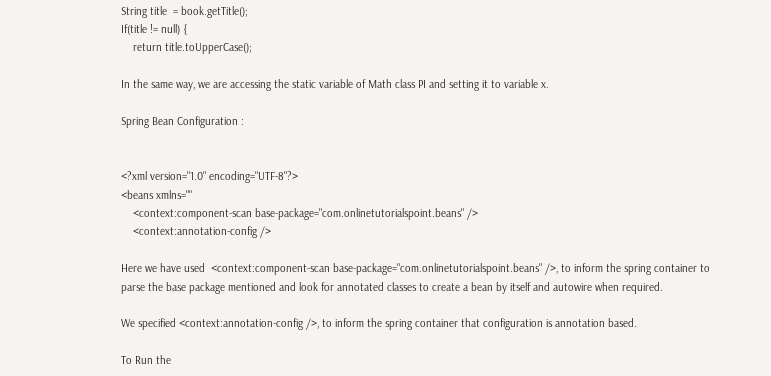String title  = book.getTitle();
If(title != null) {
    return title.toUpperCase();

In the same way, we are accessing the static variable of Math class PI and setting it to variable x.

Spring Bean Configuration :


<?xml version="1.0" encoding="UTF-8"?>
<beans xmlns=""
    <context:component-scan base-package="com.onlinetutorialspoint.beans" />
    <context:annotation-config />

Here we have used  <context:component-scan base-package="com.onlinetutorialspoint.beans" />, to inform the spring container to parse the base package mentioned and look for annotated classes to create a bean by itself and autowire when required.

We specified <context:annotation-config />, to inform the spring container that configuration is annotation based.

To Run the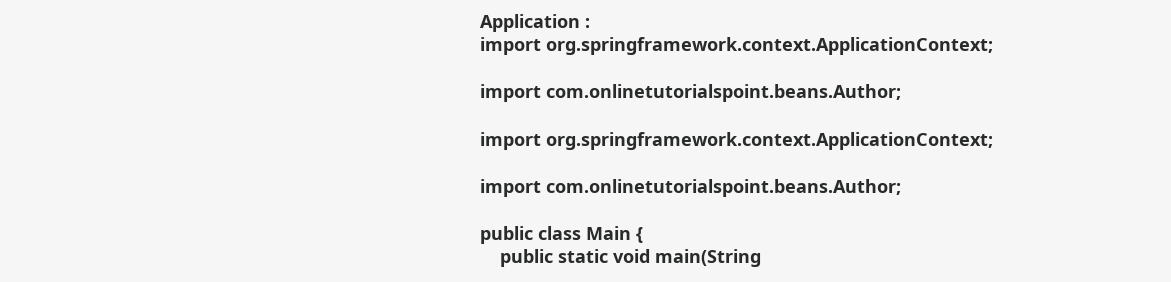Application :
import org.springframework.context.ApplicationContext;

import com.onlinetutorialspoint.beans.Author;

import org.springframework.context.ApplicationContext;

import com.onlinetutorialspoint.beans.Author;

public class Main {
    public static void main(String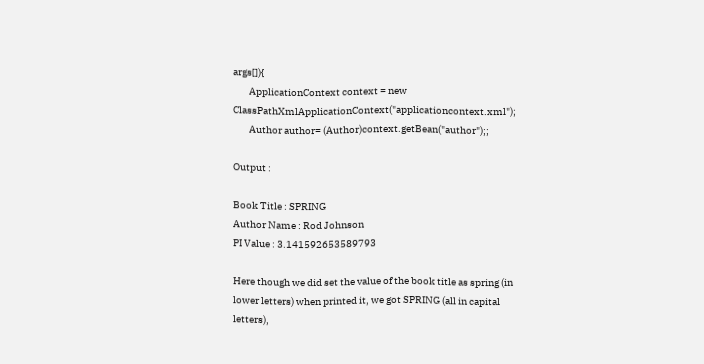args[]){
        ApplicationContext context = new ClassPathXmlApplicationContext("applicationcontext.xml");
        Author author= (Author)context.getBean("author");;

Output :

Book Title : SPRING
Author Name : Rod Johnson
PI Value : 3.141592653589793

Here though we did set the value of the book title as spring (in lower letters) when printed it, we got SPRING (all in capital letters),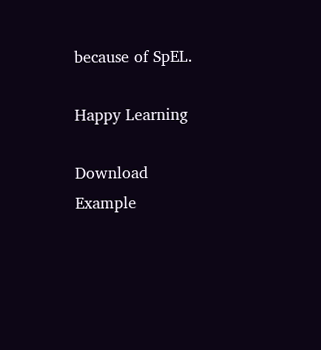because of SpEL.

Happy Learning

Download Example